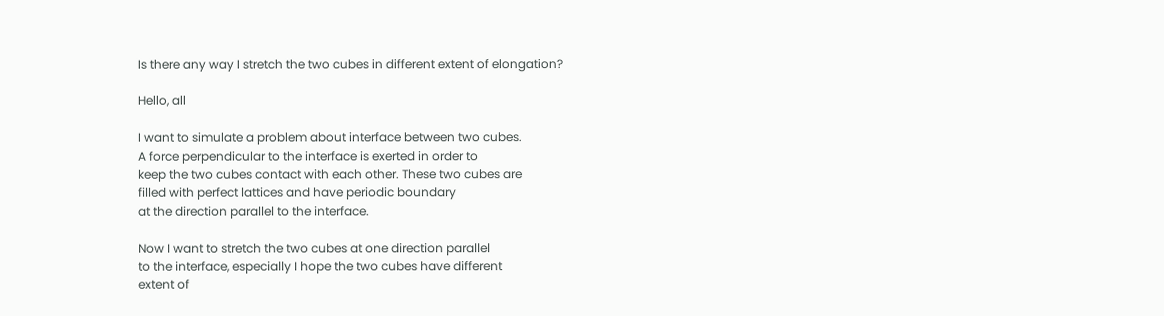Is there any way I stretch the two cubes in different extent of elongation?

Hello, all

I want to simulate a problem about interface between two cubes.
A force perpendicular to the interface is exerted in order to
keep the two cubes contact with each other. These two cubes are
filled with perfect lattices and have periodic boundary
at the direction parallel to the interface.

Now I want to stretch the two cubes at one direction parallel
to the interface, especially I hope the two cubes have different
extent of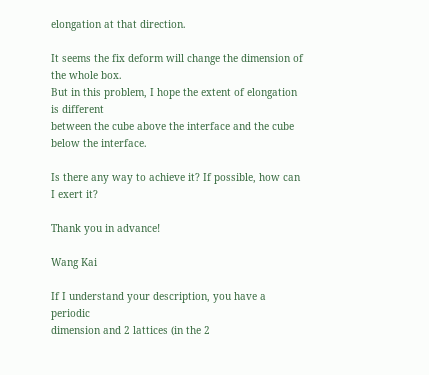elongation at that direction.

It seems the fix deform will change the dimension of the whole box.
But in this problem, I hope the extent of elongation is different
between the cube above the interface and the cube below the interface.

Is there any way to achieve it? If possible, how can I exert it?

Thank you in advance!

Wang Kai

If I understand your description, you have a periodic
dimension and 2 lattices (in the 2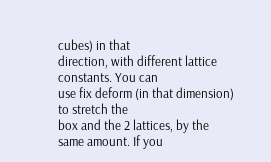cubes) in that
direction, with different lattice constants. You can
use fix deform (in that dimension) to stretch the
box and the 2 lattices, by the same amount. If you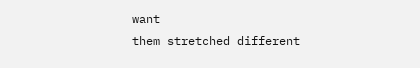want
them stretched different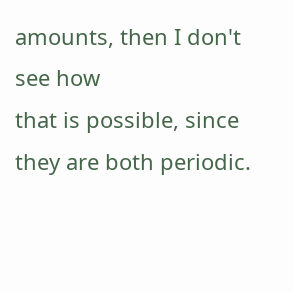amounts, then I don't see how
that is possible, since they are both periodic.